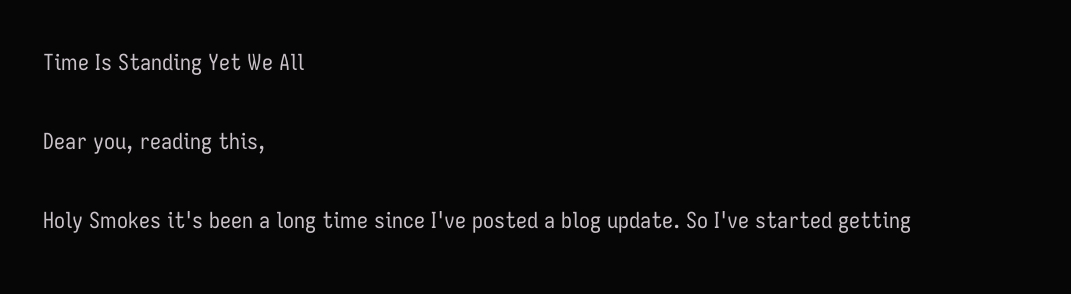Time Is Standing Yet We All

Dear you, reading this,

Holy Smokes it's been a long time since I've posted a blog update. So I've started getting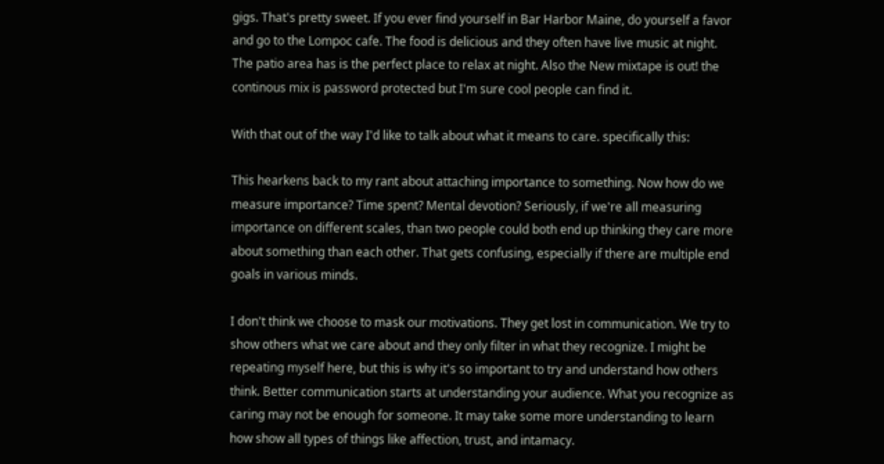gigs. That's pretty sweet. If you ever find yourself in Bar Harbor Maine, do yourself a favor and go to the Lompoc cafe. The food is delicious and they often have live music at night. The patio area has is the perfect place to relax at night. Also the New mixtape is out! the continous mix is password protected but I'm sure cool people can find it.

With that out of the way I'd like to talk about what it means to care. specifically this:

This hearkens back to my rant about attaching importance to something. Now how do we measure importance? Time spent? Mental devotion? Seriously, if we're all measuring importance on different scales, than two people could both end up thinking they care more about something than each other. That gets confusing, especially if there are multiple end goals in various minds.

I don't think we choose to mask our motivations. They get lost in communication. We try to show others what we care about and they only filter in what they recognize. I might be repeating myself here, but this is why it's so important to try and understand how others think. Better communication starts at understanding your audience. What you recognize as caring may not be enough for someone. It may take some more understanding to learn how show all types of things like affection, trust, and intamacy.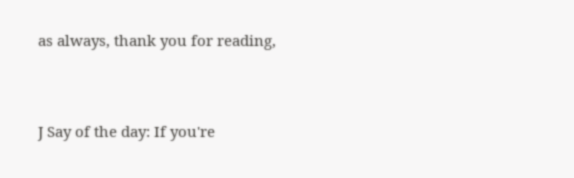as always, thank you for reading,


J Say of the day: If you're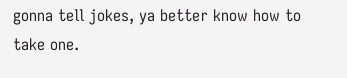gonna tell jokes, ya better know how to take one.